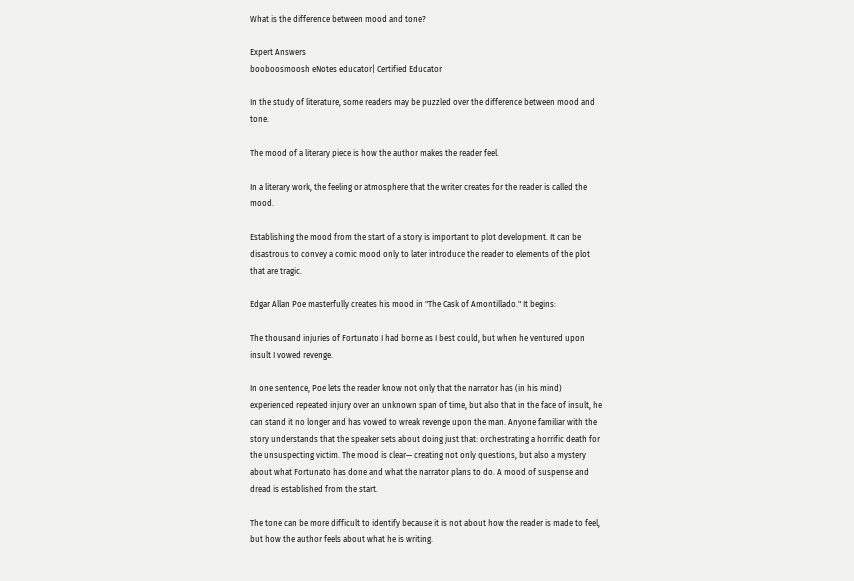What is the difference between mood and tone?

Expert Answers
booboosmoosh eNotes educator| Certified Educator

In the study of literature, some readers may be puzzled over the difference between mood and tone.

The mood of a literary piece is how the author makes the reader feel.

In a literary work, the feeling or atmosphere that the writer creates for the reader is called the mood.

Establishing the mood from the start of a story is important to plot development. It can be disastrous to convey a comic mood only to later introduce the reader to elements of the plot that are tragic.

Edgar Allan Poe masterfully creates his mood in "The Cask of Amontillado." It begins:

The thousand injuries of Fortunato I had borne as I best could, but when he ventured upon insult I vowed revenge.

In one sentence, Poe lets the reader know not only that the narrator has (in his mind) experienced repeated injury over an unknown span of time, but also that in the face of insult, he can stand it no longer and has vowed to wreak revenge upon the man. Anyone familiar with the story understands that the speaker sets about doing just that: orchestrating a horrific death for the unsuspecting victim. The mood is clear— creating not only questions, but also a mystery about what Fortunato has done and what the narrator plans to do. A mood of suspense and dread is established from the start.

The tone can be more difficult to identify because it is not about how the reader is made to feel, but how the author feels about what he is writing.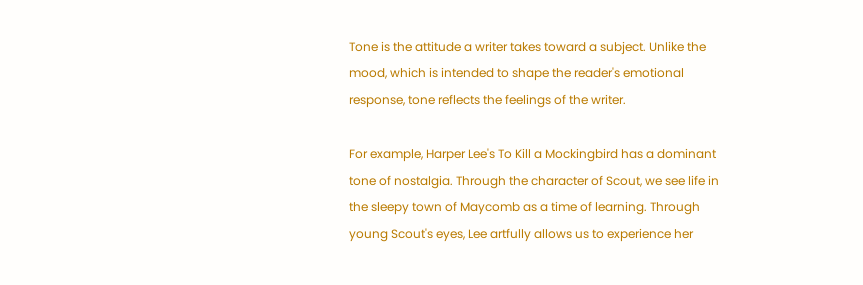Tone is the attitude a writer takes toward a subject. Unlike the mood, which is intended to shape the reader's emotional response, tone reflects the feelings of the writer.

For example, Harper Lee's To Kill a Mockingbird has a dominant tone of nostalgia. Through the character of Scout, we see life in the sleepy town of Maycomb as a time of learning. Through young Scout's eyes, Lee artfully allows us to experience her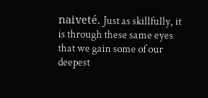naiveté. Just as skillfully, it is through these same eyes that we gain some of our deepest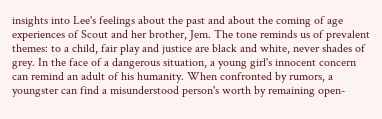insights into Lee's feelings about the past and about the coming of age experiences of Scout and her brother, Jem. The tone reminds us of prevalent themes: to a child, fair play and justice are black and white, never shades of grey. In the face of a dangerous situation, a young girl's innocent concern can remind an adult of his humanity. When confronted by rumors, a youngster can find a misunderstood person's worth by remaining open-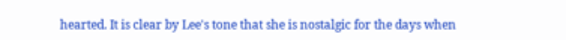hearted. It is clear by Lee's tone that she is nostalgic for the days when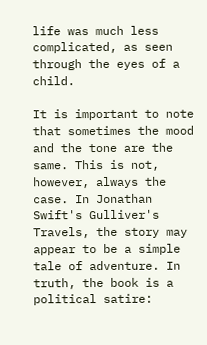life was much less complicated, as seen through the eyes of a child.

It is important to note that sometimes the mood and the tone are the same. This is not, however, always the case. In Jonathan Swift's Gulliver's Travels, the story may appear to be a simple tale of adventure. In truth, the book is a political satire: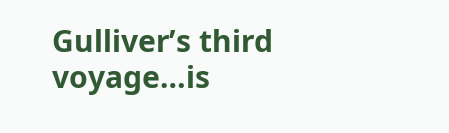Gulliver’s third voyage…is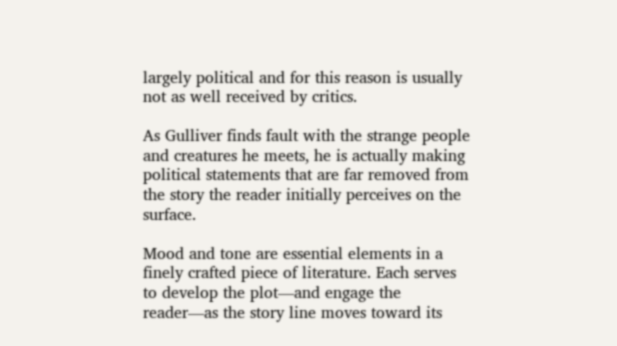largely political and for this reason is usually not as well received by critics.

As Gulliver finds fault with the strange people and creatures he meets, he is actually making political statements that are far removed from the story the reader initially perceives on the surface.

Mood and tone are essential elements in a finely crafted piece of literature. Each serves to develop the plot—and engage the reader—as the story line moves toward its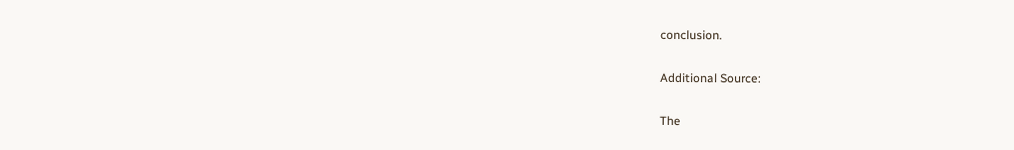conclusion.

Additional Source:

The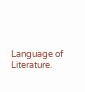Language of Literature.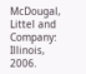McDougal, Littel and Company: Illinois, 2006.